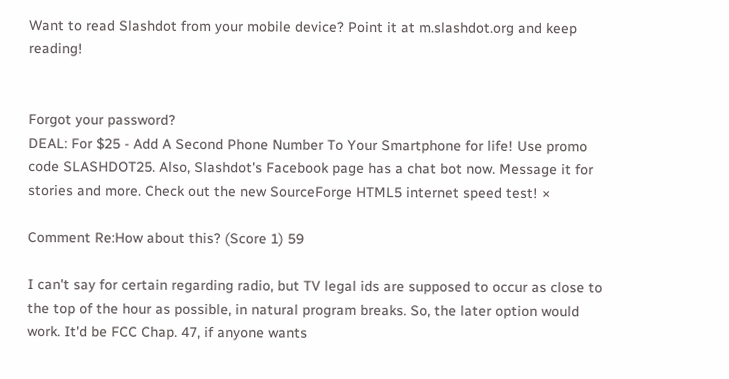Want to read Slashdot from your mobile device? Point it at m.slashdot.org and keep reading!


Forgot your password?
DEAL: For $25 - Add A Second Phone Number To Your Smartphone for life! Use promo code SLASHDOT25. Also, Slashdot's Facebook page has a chat bot now. Message it for stories and more. Check out the new SourceForge HTML5 internet speed test! ×

Comment Re:How about this? (Score 1) 59

I can't say for certain regarding radio, but TV legal ids are supposed to occur as close to the top of the hour as possible, in natural program breaks. So, the later option would work. It'd be FCC Chap. 47, if anyone wants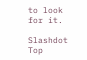to look for it.

Slashdot Top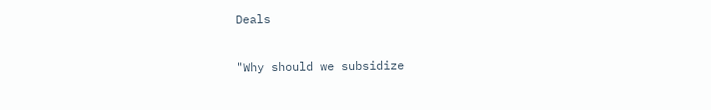Deals

"Why should we subsidize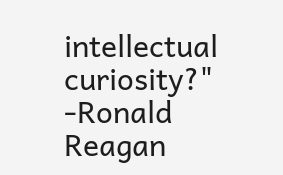intellectual curiosity?" -Ronald Reagan